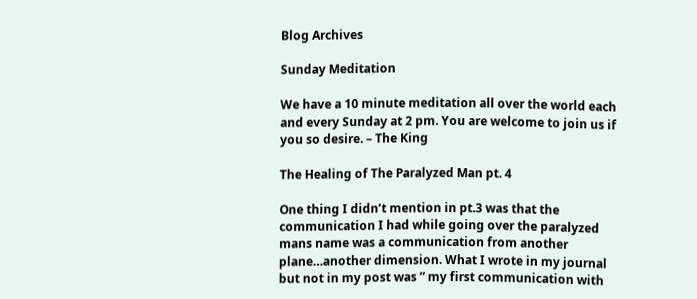Blog Archives

Sunday Meditation

We have a 10 minute meditation all over the world each and every Sunday at 2 pm. You are welcome to join us if you so desire. – The King

The Healing of The Paralyzed Man pt. 4

One thing I didn’t mention in pt.3 was that the communication I had while going over the paralyzed mans name was a communication from another plane…another dimension. What I wrote in my journal but not in my post was ” my first communication with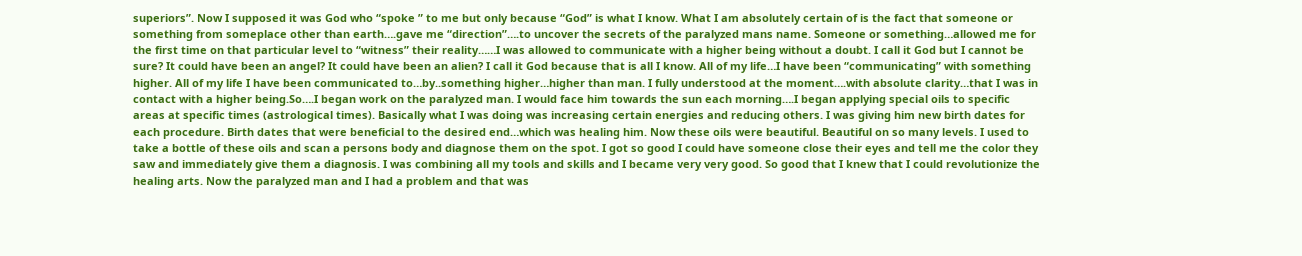superiors”. Now I supposed it was God who “spoke ” to me but only because “God” is what I know. What I am absolutely certain of is the fact that someone or something from someplace other than earth….gave me “direction”….to uncover the secrets of the paralyzed mans name. Someone or something…allowed me for the first time on that particular level to “witness” their reality……I was allowed to communicate with a higher being without a doubt. I call it God but I cannot be sure? It could have been an angel? It could have been an alien? I call it God because that is all I know. All of my life…I have been “communicating” with something higher. All of my life I have been communicated to…by..something higher…higher than man. I fully understood at the moment….with absolute clarity…that I was in contact with a higher being.So….I began work on the paralyzed man. I would face him towards the sun each morning….I began applying special oils to specific areas at specific times (astrological times). Basically what I was doing was increasing certain energies and reducing others. I was giving him new birth dates for each procedure. Birth dates that were beneficial to the desired end…which was healing him. Now these oils were beautiful. Beautiful on so many levels. I used to take a bottle of these oils and scan a persons body and diagnose them on the spot. I got so good I could have someone close their eyes and tell me the color they saw and immediately give them a diagnosis. I was combining all my tools and skills and I became very very good. So good that I knew that I could revolutionize the healing arts. Now the paralyzed man and I had a problem and that was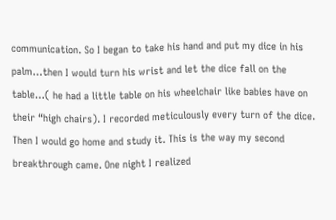communication. So I began to take his hand and put my dice in his palm…then I would turn his wrist and let the dice fall on the table…( he had a little table on his wheelchair like babies have on their “high chairs). I recorded meticulously every turn of the dice. Then I would go home and study it. This is the way my second breakthrough came. One night I realized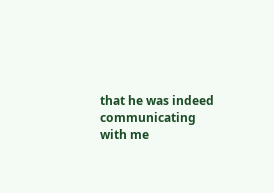that he was indeed communicating with me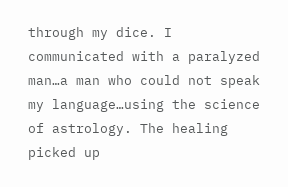through my dice. I communicated with a paralyzed man…a man who could not speak my language…using the science of astrology. The healing picked up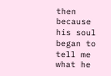then because his soul began to tell me what he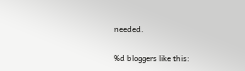needed.

%d bloggers like this: